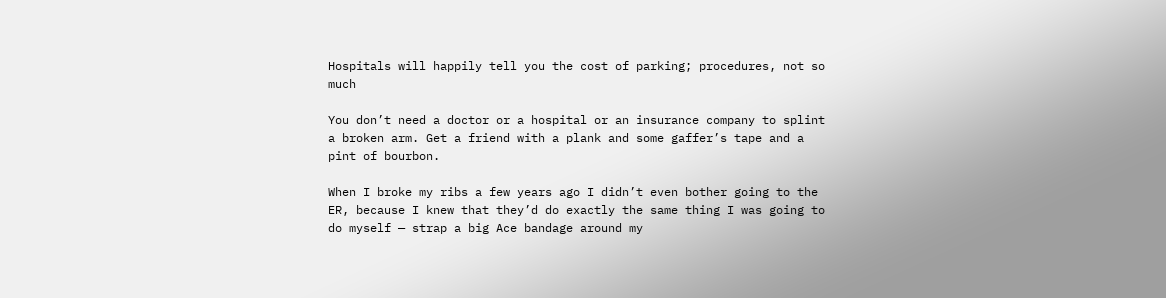Hospitals will happily tell you the cost of parking; procedures, not so much

You don’t need a doctor or a hospital or an insurance company to splint a broken arm. Get a friend with a plank and some gaffer’s tape and a pint of bourbon.

When I broke my ribs a few years ago I didn’t even bother going to the ER, because I knew that they’d do exactly the same thing I was going to do myself — strap a big Ace bandage around my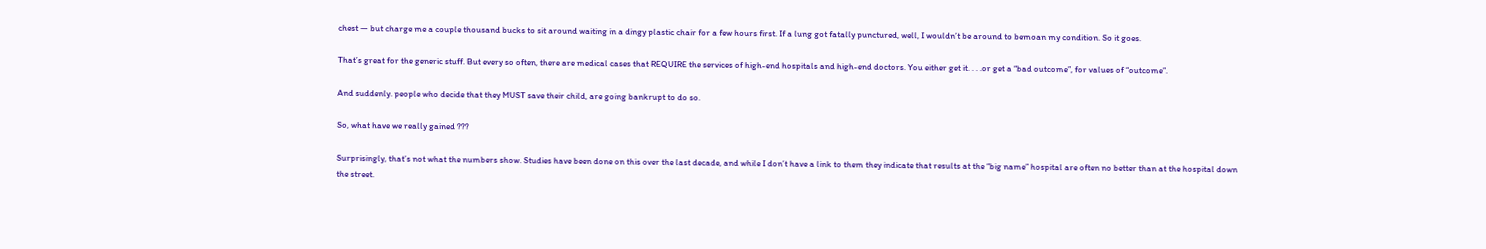chest — but charge me a couple thousand bucks to sit around waiting in a dingy plastic chair for a few hours first. If a lung got fatally punctured, well, I wouldn’t be around to bemoan my condition. So it goes.

That’s great for the generic stuff. But every so often, there are medical cases that REQUIRE the services of high-end hospitals and high-end doctors. You either get it. . . .or get a “bad outcome”, for values of “outcome”.

And suddenly. people who decide that they MUST save their child, are going bankrupt to do so.

So, what have we really gained ???

Surprisingly, that’s not what the numbers show. Studies have been done on this over the last decade, and while I don’t have a link to them they indicate that results at the “big name” hospital are often no better than at the hospital down the street.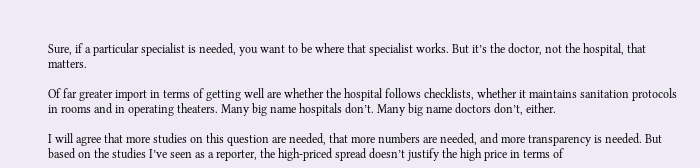Sure, if a particular specialist is needed, you want to be where that specialist works. But it’s the doctor, not the hospital, that matters.

Of far greater import in terms of getting well are whether the hospital follows checklists, whether it maintains sanitation protocols in rooms and in operating theaters. Many big name hospitals don’t. Many big name doctors don’t, either.

I will agree that more studies on this question are needed, that more numbers are needed, and more transparency is needed. But based on the studies I’ve seen as a reporter, the high-priced spread doesn’t justify the high price in terms of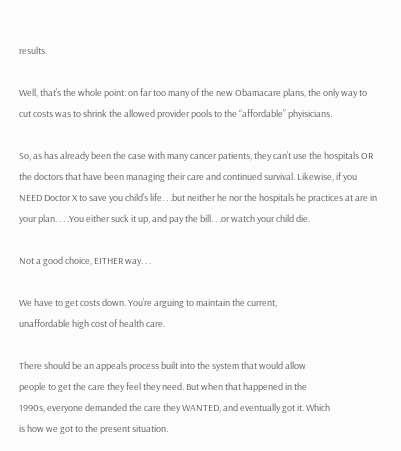results.

Well, that’s the whole point: on far too many of the new Obamacare plans, the only way to cut costs was to shrink the allowed provider pools to the “affordable” phyisicians.

So, as has already been the case with many cancer patients, they can’t use the hospitals OR the doctors that have been managing their care and continued survival. Likewise, if you NEED Doctor X to save you child’s life. . .but neither he nor the hospitals he practices at are in your plan. . . .You either suck it up, and pay the bill. . .or watch your child die.

Not a good choice, EITHER way. . .

We have to get costs down. You’re arguing to maintain the current,
unaffordable high cost of health care.

There should be an appeals process built into the system that would allow
people to get the care they feel they need. But when that happened in the
1990s, everyone demanded the care they WANTED, and eventually got it. Which
is how we got to the present situation.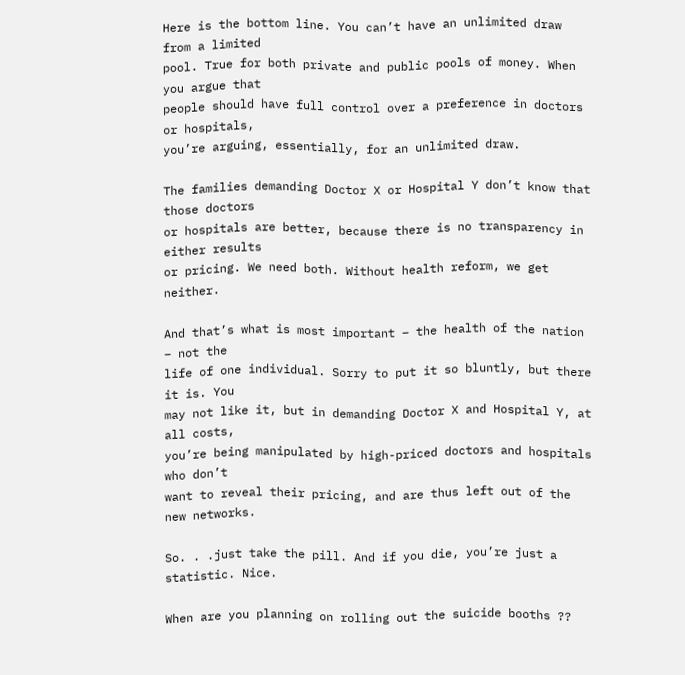Here is the bottom line. You can’t have an unlimited draw from a limited
pool. True for both private and public pools of money. When you argue that
people should have full control over a preference in doctors or hospitals,
you’re arguing, essentially, for an unlimited draw.

The families demanding Doctor X or Hospital Y don’t know that those doctors
or hospitals are better, because there is no transparency in either results
or pricing. We need both. Without health reform, we get neither.

And that’s what is most important – the health of the nation – not the
life of one individual. Sorry to put it so bluntly, but there it is. You
may not like it, but in demanding Doctor X and Hospital Y, at all costs,
you’re being manipulated by high-priced doctors and hospitals who don’t
want to reveal their pricing, and are thus left out of the new networks.

So. . .just take the pill. And if you die, you’re just a statistic. Nice.

When are you planning on rolling out the suicide booths ??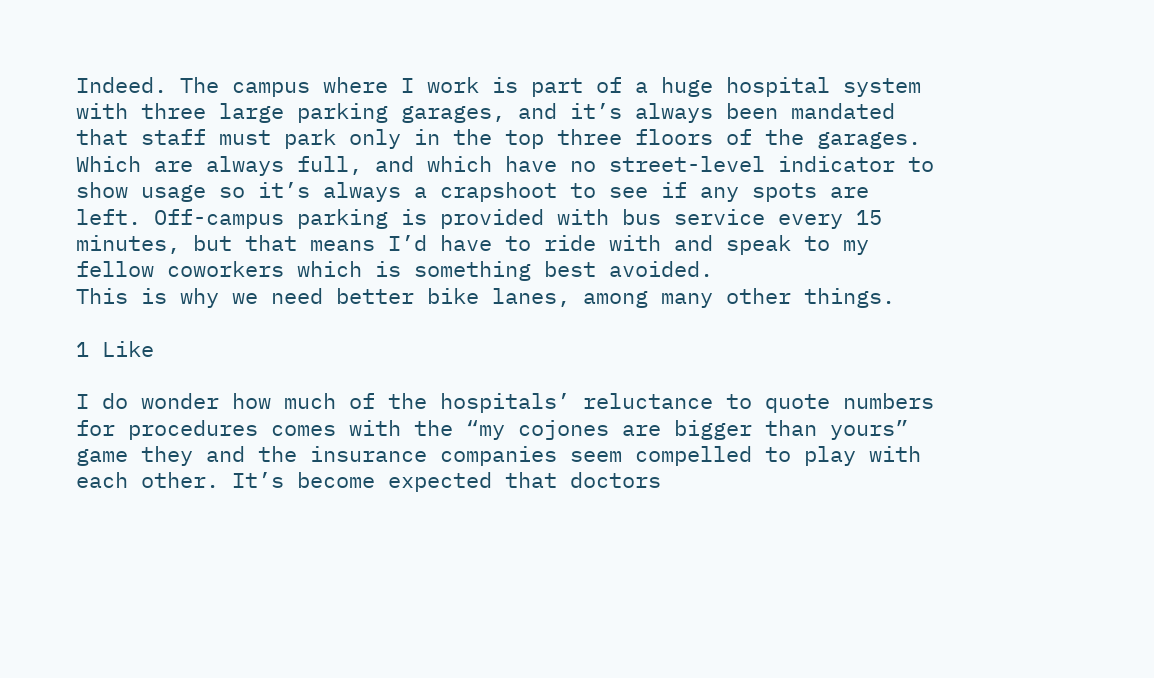Indeed. The campus where I work is part of a huge hospital system with three large parking garages, and it’s always been mandated that staff must park only in the top three floors of the garages. Which are always full, and which have no street-level indicator to show usage so it’s always a crapshoot to see if any spots are left. Off-campus parking is provided with bus service every 15 minutes, but that means I’d have to ride with and speak to my fellow coworkers which is something best avoided.
This is why we need better bike lanes, among many other things.

1 Like

I do wonder how much of the hospitals’ reluctance to quote numbers for procedures comes with the “my cojones are bigger than yours” game they and the insurance companies seem compelled to play with each other. It’s become expected that doctors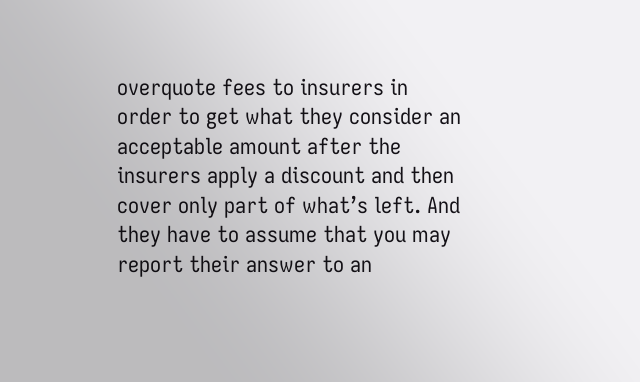overquote fees to insurers in order to get what they consider an acceptable amount after the insurers apply a discount and then cover only part of what’s left. And they have to assume that you may report their answer to an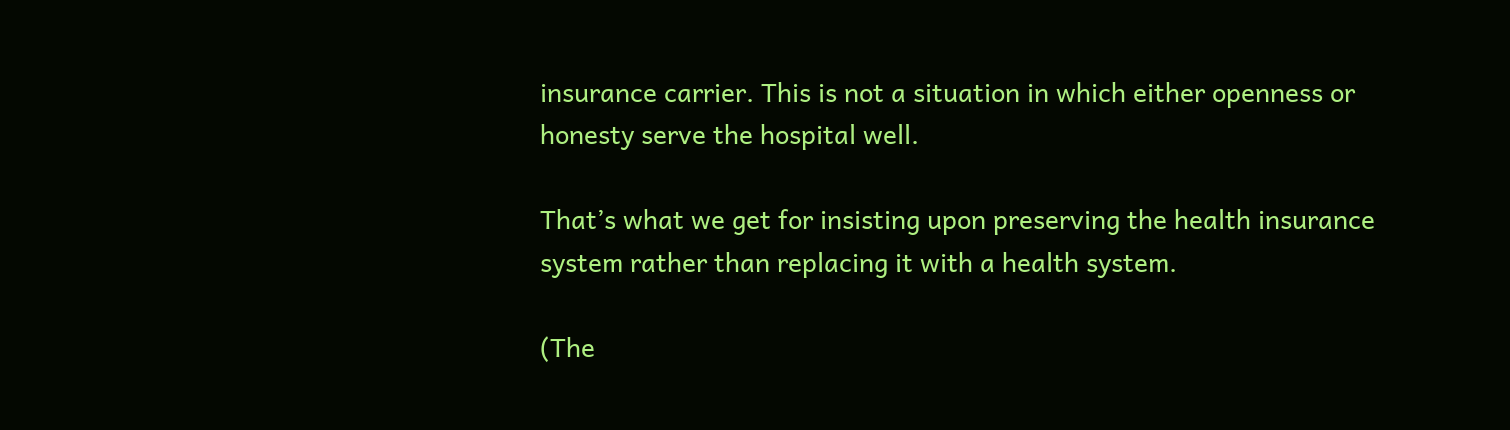insurance carrier. This is not a situation in which either openness or honesty serve the hospital well.

That’s what we get for insisting upon preserving the health insurance system rather than replacing it with a health system.

(The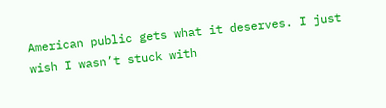American public gets what it deserves. I just wish I wasn’t stuck with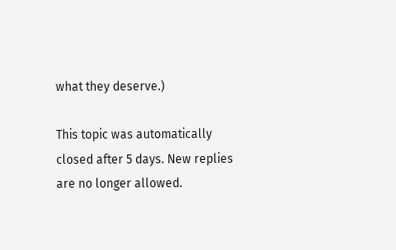what they deserve.)

This topic was automatically closed after 5 days. New replies are no longer allowed.